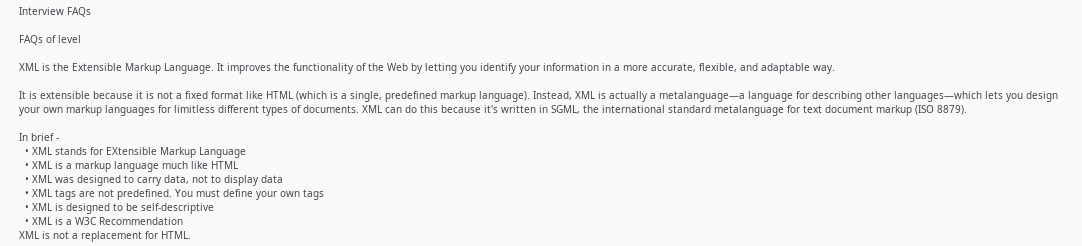Interview FAQs

FAQs of level

XML is the Extensible Markup Language. It improves the functionality of the Web by letting you identify your information in a more accurate, flexible, and adaptable way.

It is extensible because it is not a fixed format like HTML (which is a single, predefined markup language). Instead, XML is actually a metalanguage—a language for describing other languages—which lets you design your own markup languages for limitless different types of documents. XML can do this because it's written in SGML, the international standard metalanguage for text document markup (ISO 8879).

In brief -
  • XML stands for EXtensible Markup Language
  • XML is a markup language much like HTML
  • XML was designed to carry data, not to display data
  • XML tags are not predefined. You must define your own tags
  • XML is designed to be self-descriptive
  • XML is a W3C Recommendation
XML is not a replacement for HTML.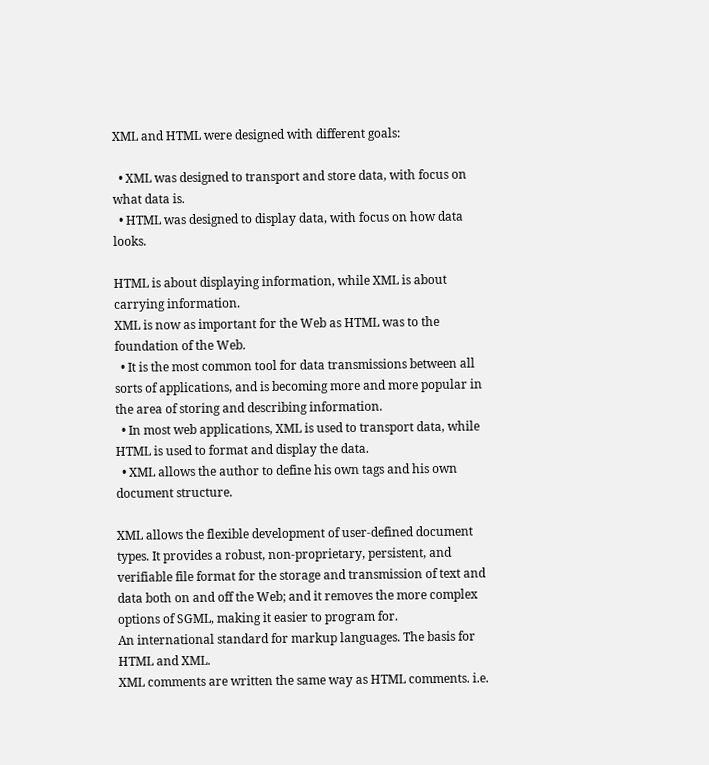XML and HTML were designed with different goals:

  • XML was designed to transport and store data, with focus on what data is.
  • HTML was designed to display data, with focus on how data looks.

HTML is about displaying information, while XML is about carrying information.
XML is now as important for the Web as HTML was to the foundation of the Web.
  • It is the most common tool for data transmissions between all sorts of applications, and is becoming more and more popular in the area of storing and describing information.
  • In most web applications, XML is used to transport data, while HTML is used to format and display the data.
  • XML allows the author to define his own tags and his own document structure.

XML allows the flexible development of user-defined document types. It provides a robust, non-proprietary, persistent, and verifiable file format for the storage and transmission of text and data both on and off the Web; and it removes the more complex options of SGML, making it easier to program for.
An international standard for markup languages. The basis for HTML and XML.
XML comments are written the same way as HTML comments. i.e.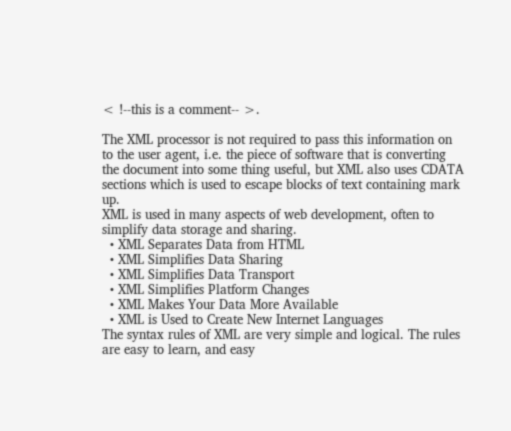< !--this is a comment-- >.

The XML processor is not required to pass this information on to the user agent, i.e. the piece of software that is converting the document into some thing useful, but XML also uses CDATA sections which is used to escape blocks of text containing mark up.
XML is used in many aspects of web development, often to simplify data storage and sharing.
  • XML Separates Data from HTML
  • XML Simplifies Data Sharing
  • XML Simplifies Data Transport
  • XML Simplifies Platform Changes
  • XML Makes Your Data More Available
  • XML is Used to Create New Internet Languages
The syntax rules of XML are very simple and logical. The rules are easy to learn, and easy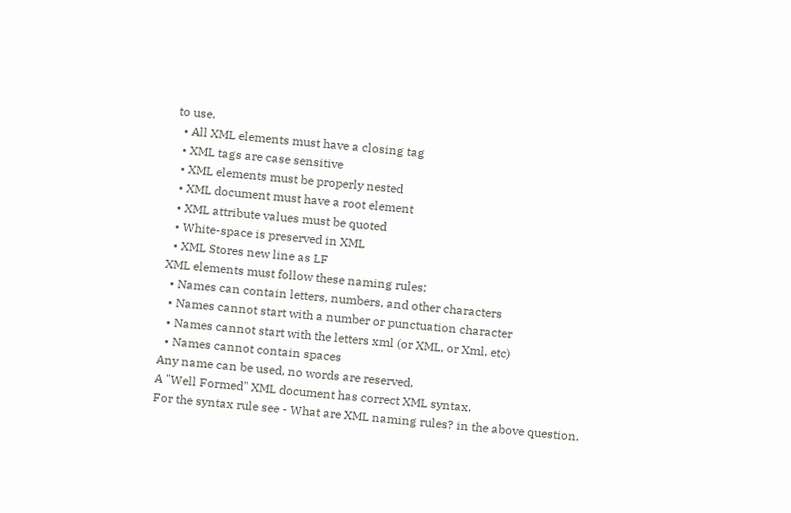to use.
  • All XML elements must have a closing tag
  • XML tags are case sensitive
  • XML elements must be properly nested
  • XML document must have a root element
  • XML attribute values must be quoted
  • White-space is preserved in XML
  • XML Stores new line as LF
XML elements must follow these naming rules:
  • Names can contain letters, numbers, and other characters
  • Names cannot start with a number or punctuation character
  • Names cannot start with the letters xml (or XML, or Xml, etc)
  • Names cannot contain spaces
Any name can be used, no words are reserved.
A "Well Formed" XML document has correct XML syntax.
For the syntax rule see - What are XML naming rules? in the above question.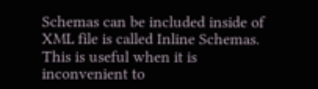Schemas can be included inside of XML file is called Inline Schemas. This is useful when it is inconvenient to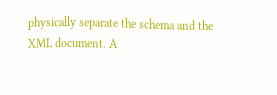physically separate the schema and the XML document. A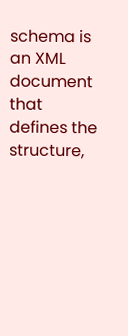schema is an XML document that defines the structure,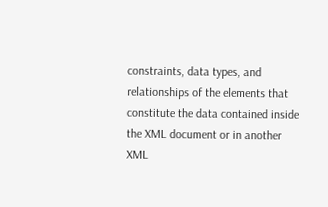constraints, data types, and relationships of the elements that constitute the data contained inside the XML document or in another XML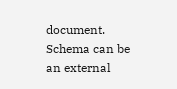document. Schema can be an external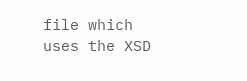file which uses the XSD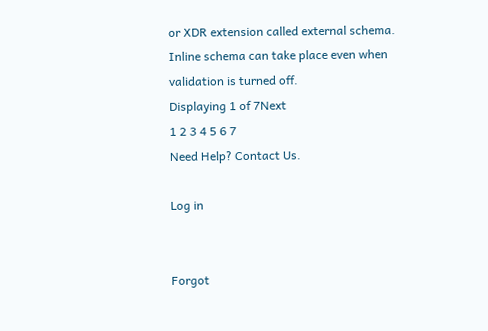or XDR extension called external schema. Inline schema can take place even when validation is turned off.
Displaying 1 of 7Next
1 2 3 4 5 6 7
Need Help? Contact Us.

Log in


Forgot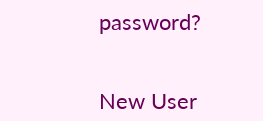password?


New User